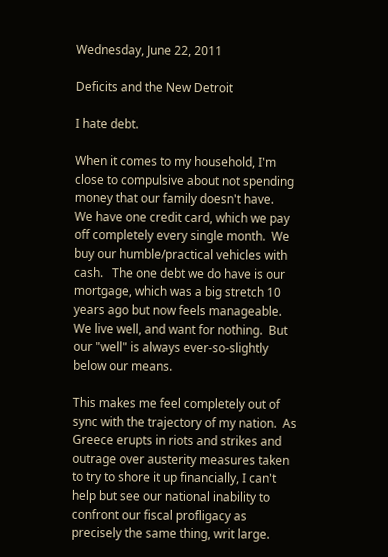Wednesday, June 22, 2011

Deficits and the New Detroit

I hate debt.

When it comes to my household, I'm close to compulsive about not spending money that our family doesn't have.   We have one credit card, which we pay off completely every single month.  We buy our humble/practical vehicles with cash.   The one debt we do have is our mortgage, which was a big stretch 10 years ago but now feels manageable.  We live well, and want for nothing.  But our "well" is always ever-so-slightly below our means.

This makes me feel completely out of sync with the trajectory of my nation.  As Greece erupts in riots and strikes and outrage over austerity measures taken to try to shore it up financially, I can't help but see our national inability to confront our fiscal profligacy as precisely the same thing, writ large.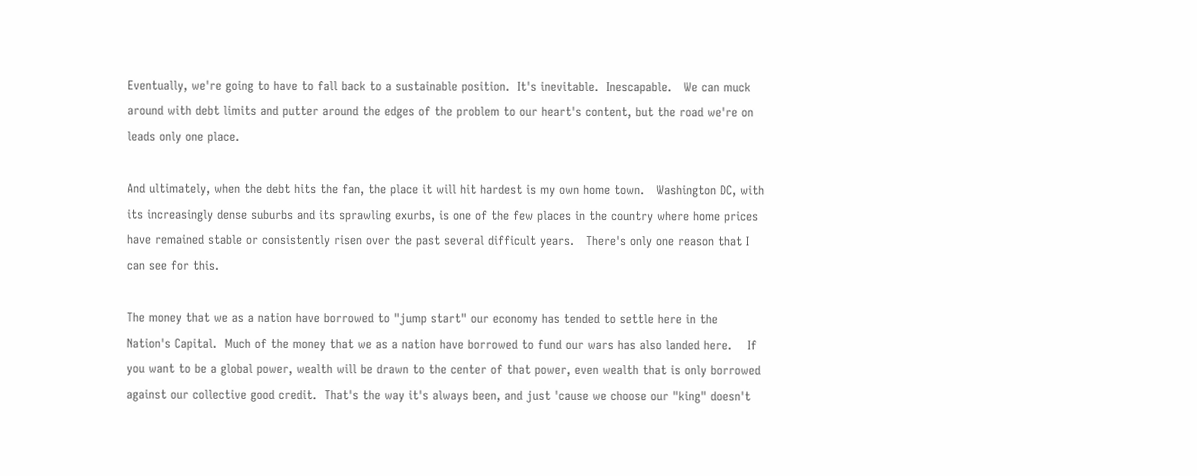Eventually, we're going to have to fall back to a sustainable position.  It's inevitable.  Inescapable.   We can muck around with debt limits and putter around the edges of the problem to our heart's content, but the road we're on leads only one place.

And ultimately, when the debt hits the fan, the place it will hit hardest is my own home town.   Washington DC, with its increasingly dense suburbs and its sprawling exurbs, is one of the few places in the country where home prices have remained stable or consistently risen over the past several difficult years.   There's only one reason that I can see for this.

The money that we as a nation have borrowed to "jump start" our economy has tended to settle here in the Nation's Capital.  Much of the money that we as a nation have borrowed to fund our wars has also landed here.    If you want to be a global power, wealth will be drawn to the center of that power, even wealth that is only borrowed against our collective good credit.  That's the way it's always been, and just 'cause we choose our "king" doesn't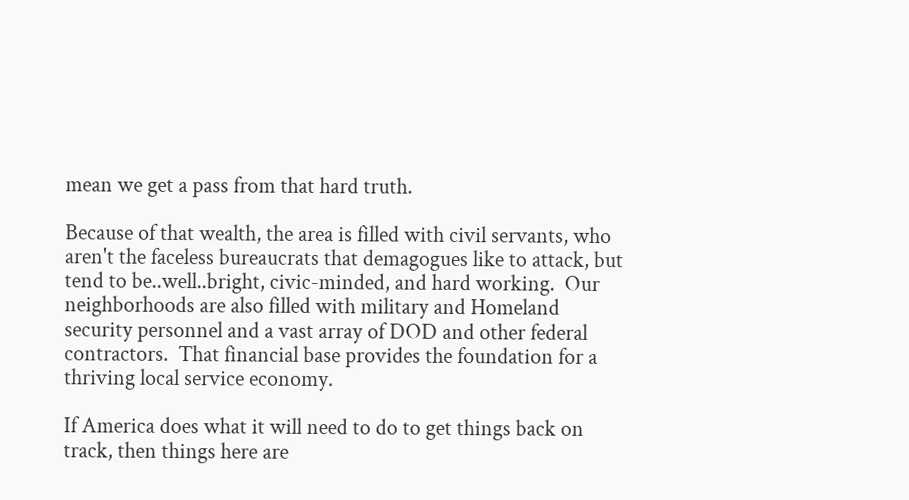mean we get a pass from that hard truth.

Because of that wealth, the area is filled with civil servants, who aren't the faceless bureaucrats that demagogues like to attack, but tend to be..well..bright, civic-minded, and hard working.  Our neighborhoods are also filled with military and Homeland security personnel and a vast array of DOD and other federal contractors.  That financial base provides the foundation for a thriving local service economy.

If America does what it will need to do to get things back on track, then things here are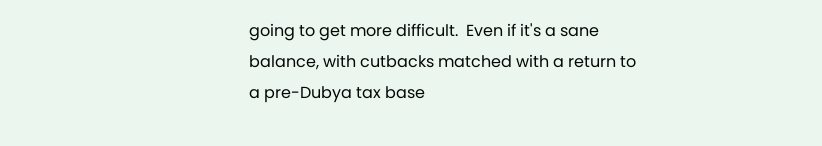going to get more difficult.  Even if it's a sane balance, with cutbacks matched with a return to a pre-Dubya tax base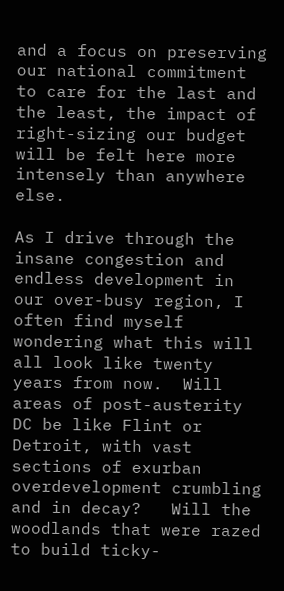and a focus on preserving our national commitment to care for the last and the least, the impact of right-sizing our budget will be felt here more intensely than anywhere else.

As I drive through the insane congestion and endless development in our over-busy region, I often find myself wondering what this will all look like twenty years from now.  Will areas of post-austerity DC be like Flint or Detroit, with vast sections of exurban overdevelopment crumbling and in decay?   Will the woodlands that were razed to build ticky-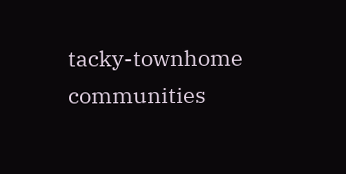tacky-townhome communities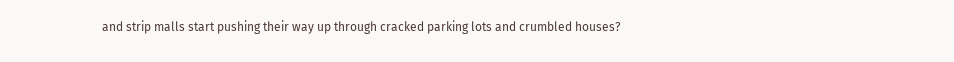and strip malls start pushing their way up through cracked parking lots and crumbled houses?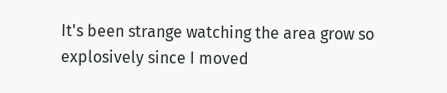It's been strange watching the area grow so explosively since I moved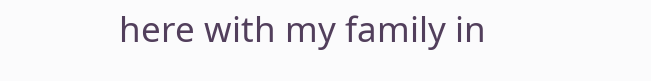here with my family in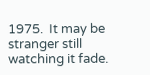1975.  It may be stranger still watching it fade.